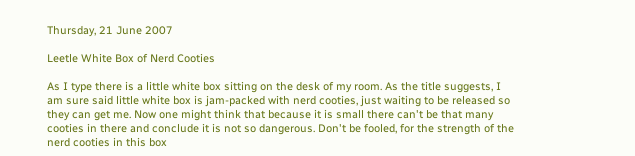Thursday, 21 June 2007

Leetle White Box of Nerd Cooties

As I type there is a little white box sitting on the desk of my room. As the title suggests, I am sure said little white box is jam-packed with nerd cooties, just waiting to be released so they can get me. Now one might think that because it is small there can't be that many cooties in there and conclude it is not so dangerous. Don't be fooled, for the strength of the nerd cooties in this box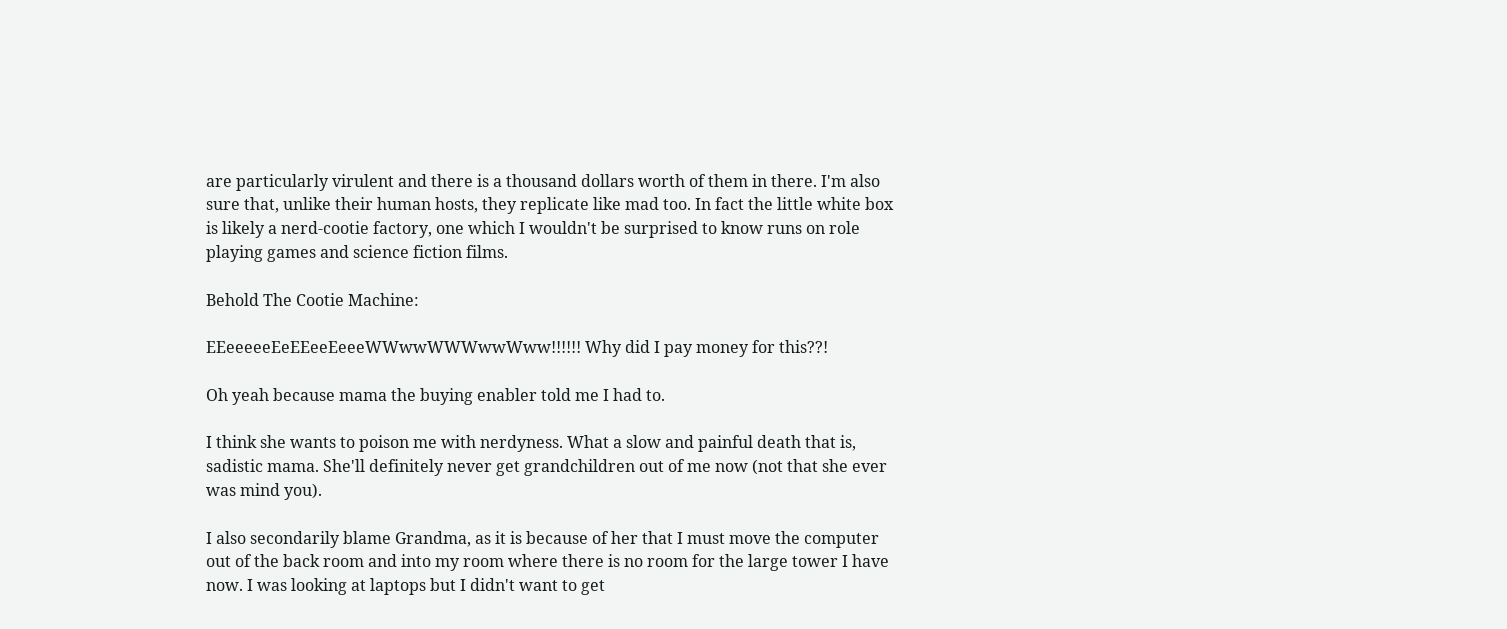are particularly virulent and there is a thousand dollars worth of them in there. I'm also sure that, unlike their human hosts, they replicate like mad too. In fact the little white box is likely a nerd-cootie factory, one which I wouldn't be surprised to know runs on role playing games and science fiction films.

Behold The Cootie Machine:

EEeeeeeEeEEeeEeeeWWwwWWWwwWww!!!!!! Why did I pay money for this??!

Oh yeah because mama the buying enabler told me I had to.

I think she wants to poison me with nerdyness. What a slow and painful death that is, sadistic mama. She'll definitely never get grandchildren out of me now (not that she ever was mind you).

I also secondarily blame Grandma, as it is because of her that I must move the computer out of the back room and into my room where there is no room for the large tower I have now. I was looking at laptops but I didn't want to get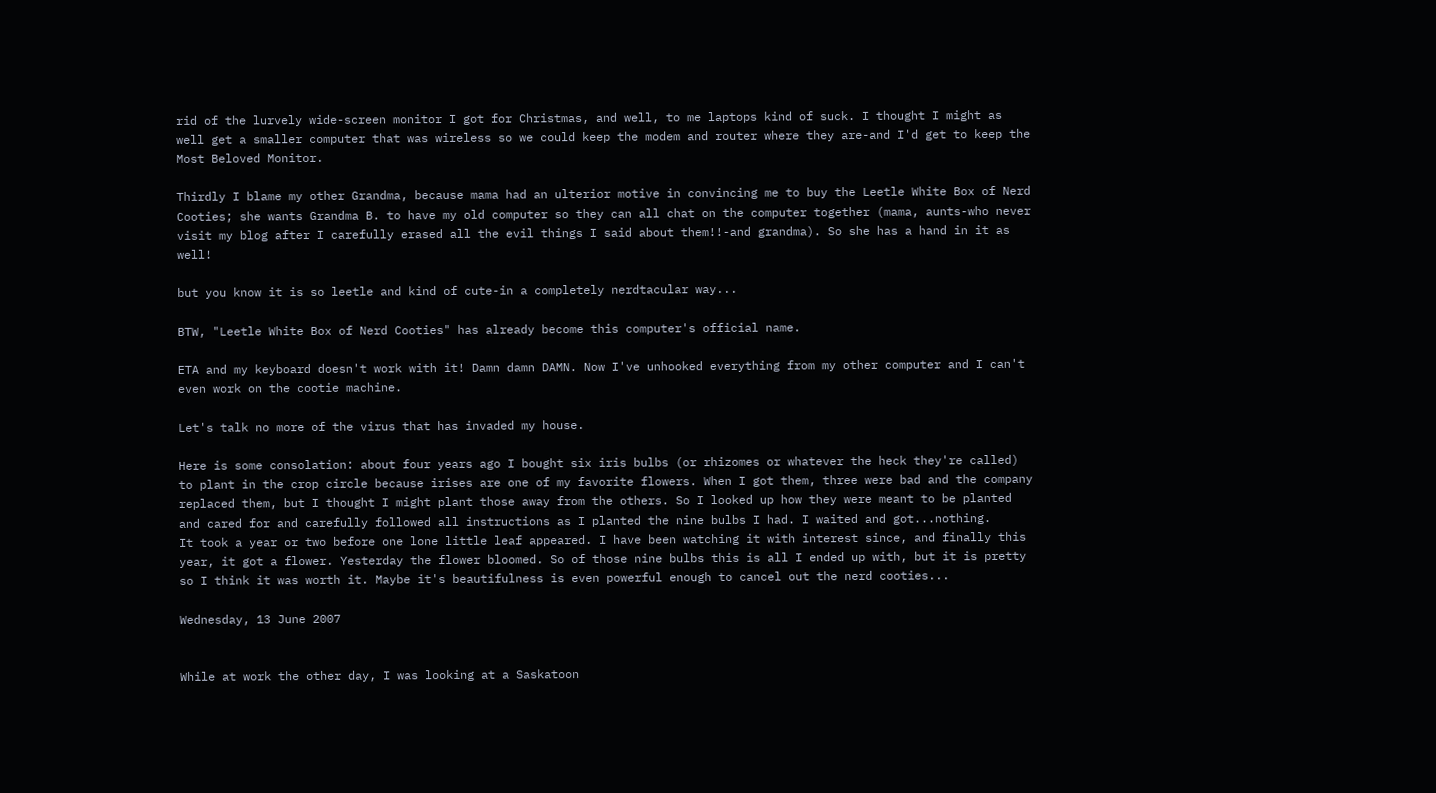rid of the lurvely wide-screen monitor I got for Christmas, and well, to me laptops kind of suck. I thought I might as well get a smaller computer that was wireless so we could keep the modem and router where they are-and I'd get to keep the Most Beloved Monitor.

Thirdly I blame my other Grandma, because mama had an ulterior motive in convincing me to buy the Leetle White Box of Nerd Cooties; she wants Grandma B. to have my old computer so they can all chat on the computer together (mama, aunts-who never visit my blog after I carefully erased all the evil things I said about them!!-and grandma). So she has a hand in it as well!

but you know it is so leetle and kind of cute-in a completely nerdtacular way...

BTW, "Leetle White Box of Nerd Cooties" has already become this computer's official name.

ETA and my keyboard doesn't work with it! Damn damn DAMN. Now I've unhooked everything from my other computer and I can't even work on the cootie machine.

Let's talk no more of the virus that has invaded my house.

Here is some consolation: about four years ago I bought six iris bulbs (or rhizomes or whatever the heck they're called) to plant in the crop circle because irises are one of my favorite flowers. When I got them, three were bad and the company replaced them, but I thought I might plant those away from the others. So I looked up how they were meant to be planted and cared for and carefully followed all instructions as I planted the nine bulbs I had. I waited and got...nothing.
It took a year or two before one lone little leaf appeared. I have been watching it with interest since, and finally this year, it got a flower. Yesterday the flower bloomed. So of those nine bulbs this is all I ended up with, but it is pretty so I think it was worth it. Maybe it's beautifulness is even powerful enough to cancel out the nerd cooties...

Wednesday, 13 June 2007


While at work the other day, I was looking at a Saskatoon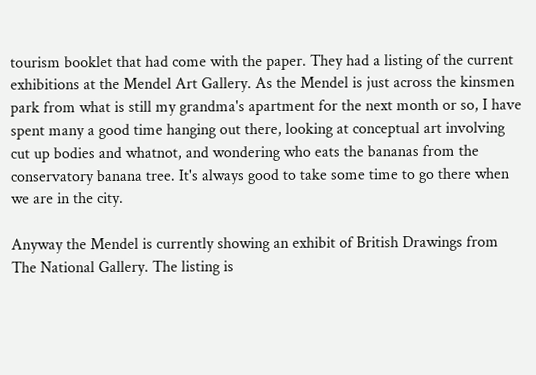tourism booklet that had come with the paper. They had a listing of the current exhibitions at the Mendel Art Gallery. As the Mendel is just across the kinsmen park from what is still my grandma's apartment for the next month or so, I have spent many a good time hanging out there, looking at conceptual art involving cut up bodies and whatnot, and wondering who eats the bananas from the conservatory banana tree. It's always good to take some time to go there when we are in the city.

Anyway the Mendel is currently showing an exhibit of British Drawings from The National Gallery. The listing is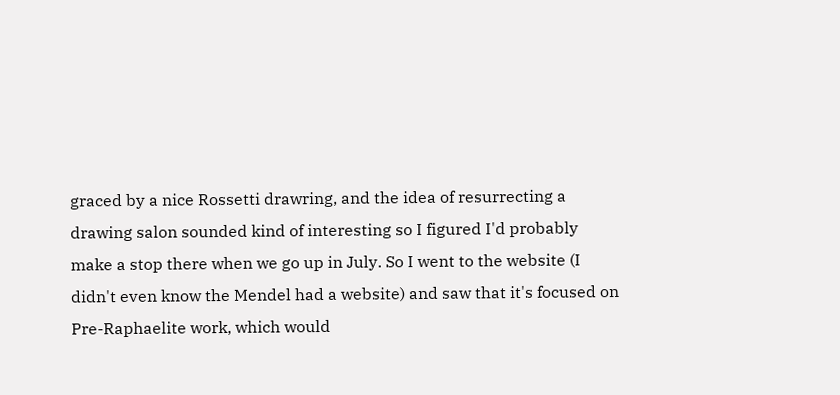graced by a nice Rossetti drawring, and the idea of resurrecting a drawing salon sounded kind of interesting so I figured I'd probably make a stop there when we go up in July. So I went to the website (I didn't even know the Mendel had a website) and saw that it's focused on Pre-Raphaelite work, which would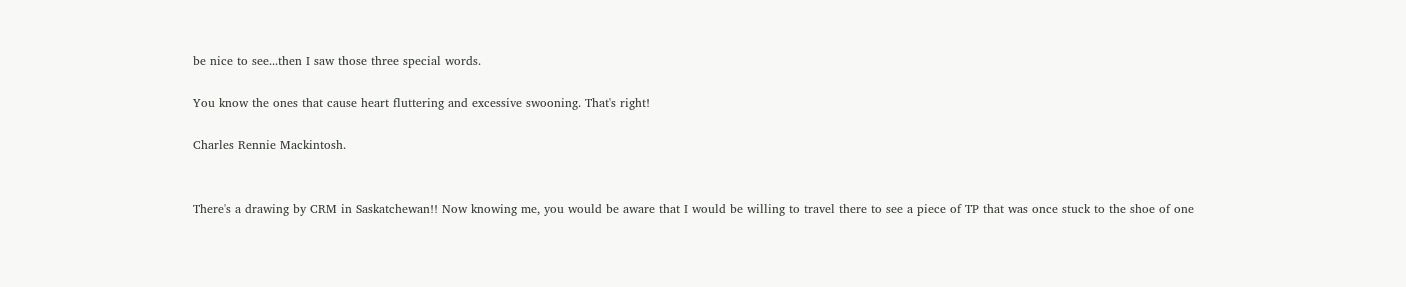be nice to see...then I saw those three special words.

You know the ones that cause heart fluttering and excessive swooning. That's right!

Charles Rennie Mackintosh.


There's a drawing by CRM in Saskatchewan!! Now knowing me, you would be aware that I would be willing to travel there to see a piece of TP that was once stuck to the shoe of one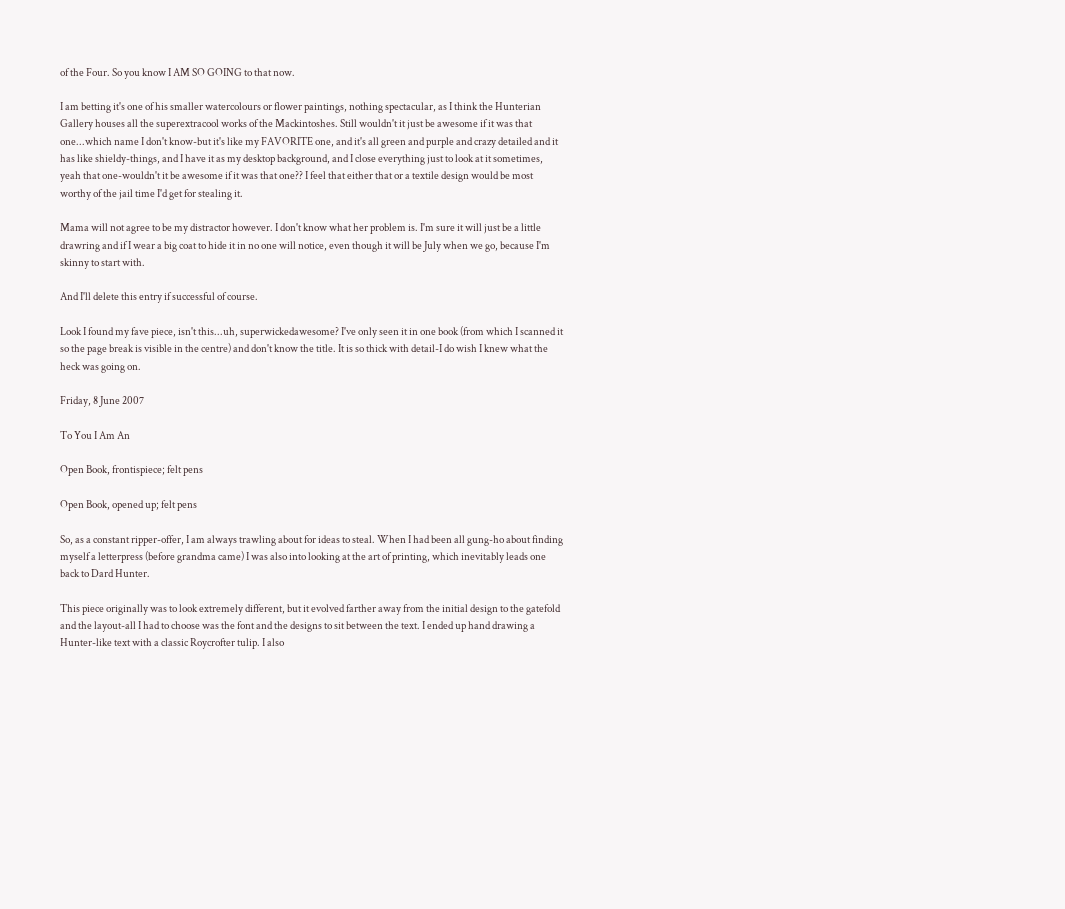of the Four. So you know I AM SO GOING to that now.

I am betting it's one of his smaller watercolours or flower paintings, nothing spectacular, as I think the Hunterian Gallery houses all the superextracool works of the Mackintoshes. Still wouldn't it just be awesome if it was that one...which name I don't know-but it's like my FAVORITE one, and it's all green and purple and crazy detailed and it has like shieldy-things, and I have it as my desktop background, and I close everything just to look at it sometimes, yeah that one-wouldn't it be awesome if it was that one?? I feel that either that or a textile design would be most worthy of the jail time I'd get for stealing it.

Mama will not agree to be my distractor however. I don't know what her problem is. I'm sure it will just be a little drawring and if I wear a big coat to hide it in no one will notice, even though it will be July when we go, because I'm skinny to start with.

And I'll delete this entry if successful of course.

Look I found my fave piece, isn't this...uh, superwickedawesome? I've only seen it in one book (from which I scanned it so the page break is visible in the centre) and don't know the title. It is so thick with detail-I do wish I knew what the heck was going on.

Friday, 8 June 2007

To You I Am An

Open Book, frontispiece; felt pens

Open Book, opened up; felt pens

So, as a constant ripper-offer, I am always trawling about for ideas to steal. When I had been all gung-ho about finding myself a letterpress (before grandma came) I was also into looking at the art of printing, which inevitably leads one back to Dard Hunter.

This piece originally was to look extremely different, but it evolved farther away from the initial design to the gatefold and the layout-all I had to choose was the font and the designs to sit between the text. I ended up hand drawing a Hunter-like text with a classic Roycrofter tulip. I also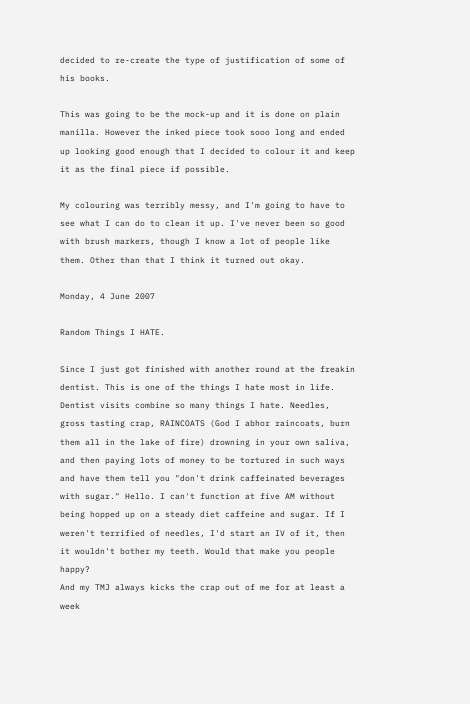decided to re-create the type of justification of some of his books.

This was going to be the mock-up and it is done on plain manilla. However the inked piece took sooo long and ended up looking good enough that I decided to colour it and keep it as the final piece if possible.

My colouring was terribly messy, and I'm going to have to see what I can do to clean it up. I've never been so good with brush markers, though I know a lot of people like them. Other than that I think it turned out okay.

Monday, 4 June 2007

Random Things I HATE.

Since I just got finished with another round at the freakin dentist. This is one of the things I hate most in life. Dentist visits combine so many things I hate. Needles, gross tasting crap, RAINCOATS (God I abhor raincoats, burn them all in the lake of fire) drowning in your own saliva, and then paying lots of money to be tortured in such ways and have them tell you "don't drink caffeinated beverages with sugar." Hello. I can't function at five AM without being hopped up on a steady diet caffeine and sugar. If I weren't terrified of needles, I'd start an IV of it, then it wouldn't bother my teeth. Would that make you people happy?
And my TMJ always kicks the crap out of me for at least a week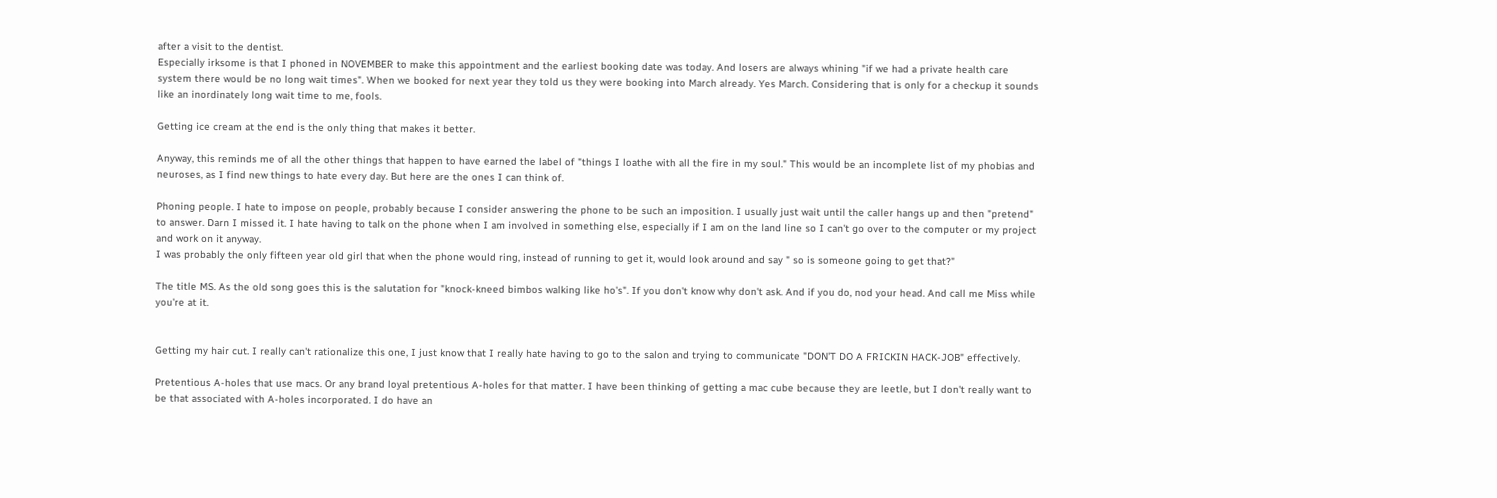after a visit to the dentist.
Especially irksome is that I phoned in NOVEMBER to make this appointment and the earliest booking date was today. And losers are always whining "if we had a private health care system there would be no long wait times". When we booked for next year they told us they were booking into March already. Yes March. Considering that is only for a checkup it sounds like an inordinately long wait time to me, fools.

Getting ice cream at the end is the only thing that makes it better.

Anyway, this reminds me of all the other things that happen to have earned the label of "things I loathe with all the fire in my soul." This would be an incomplete list of my phobias and neuroses, as I find new things to hate every day. But here are the ones I can think of.

Phoning people. I hate to impose on people, probably because I consider answering the phone to be such an imposition. I usually just wait until the caller hangs up and then "pretend" to answer. Darn I missed it. I hate having to talk on the phone when I am involved in something else, especially if I am on the land line so I can't go over to the computer or my project and work on it anyway.
I was probably the only fifteen year old girl that when the phone would ring, instead of running to get it, would look around and say " so is someone going to get that?"

The title MS. As the old song goes this is the salutation for "knock-kneed bimbos walking like ho's". If you don't know why don't ask. And if you do, nod your head. And call me Miss while you're at it.


Getting my hair cut. I really can't rationalize this one, I just know that I really hate having to go to the salon and trying to communicate "DON'T DO A FRICKIN HACK-JOB" effectively.

Pretentious A-holes that use macs. Or any brand loyal pretentious A-holes for that matter. I have been thinking of getting a mac cube because they are leetle, but I don't really want to be that associated with A-holes incorporated. I do have an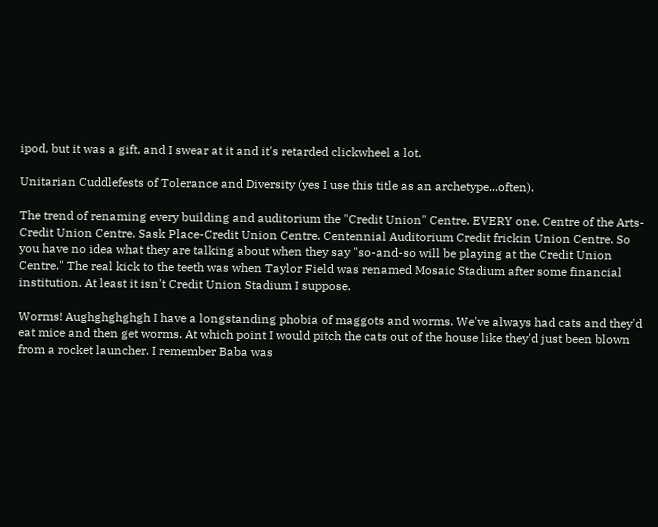ipod, but it was a gift, and I swear at it and it's retarded clickwheel a lot.

Unitarian Cuddlefests of Tolerance and Diversity (yes I use this title as an archetype...often).

The trend of renaming every building and auditorium the "Credit Union" Centre. EVERY one. Centre of the Arts-Credit Union Centre. Sask Place-Credit Union Centre. Centennial Auditorium Credit frickin Union Centre. So you have no idea what they are talking about when they say "so-and-so will be playing at the Credit Union Centre." The real kick to the teeth was when Taylor Field was renamed Mosaic Stadium after some financial institution. At least it isn't Credit Union Stadium I suppose.

Worms! Aughghghghgh I have a longstanding phobia of maggots and worms. We've always had cats and they'd eat mice and then get worms. At which point I would pitch the cats out of the house like they'd just been blown from a rocket launcher. I remember Baba was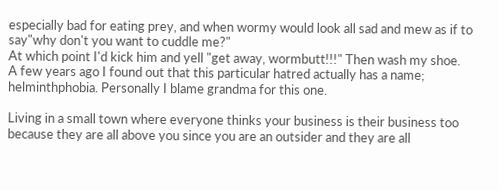especially bad for eating prey, and when wormy would look all sad and mew as if to say"why don't you want to cuddle me?"
At which point I'd kick him and yell "get away, wormbutt!!!" Then wash my shoe.
A few years ago I found out that this particular hatred actually has a name; helminthphobia. Personally I blame grandma for this one.

Living in a small town where everyone thinks your business is their business too because they are all above you since you are an outsider and they are all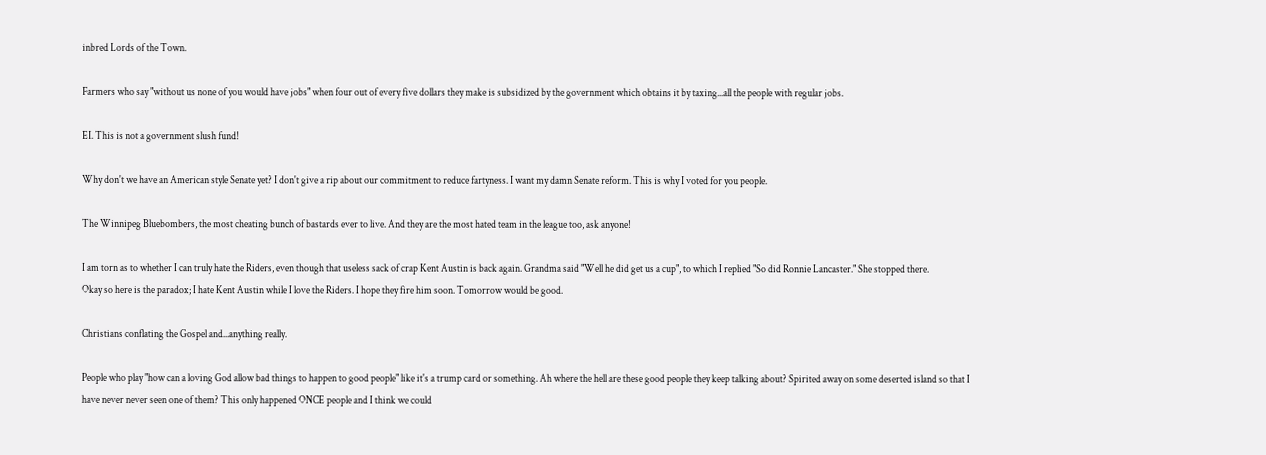inbred Lords of the Town.

Farmers who say "without us none of you would have jobs" when four out of every five dollars they make is subsidized by the government which obtains it by taxing...all the people with regular jobs.

EI. This is not a government slush fund!

Why don't we have an American style Senate yet? I don't give a rip about our commitment to reduce fartyness. I want my damn Senate reform. This is why I voted for you people.

The Winnipeg Bluebombers, the most cheating bunch of bastards ever to live. And they are the most hated team in the league too, ask anyone!

I am torn as to whether I can truly hate the Riders, even though that useless sack of crap Kent Austin is back again. Grandma said "Well he did get us a cup", to which I replied "So did Ronnie Lancaster." She stopped there.
Okay so here is the paradox; I hate Kent Austin while I love the Riders. I hope they fire him soon. Tomorrow would be good.

Christians conflating the Gospel and...anything really.

People who play "how can a loving God allow bad things to happen to good people" like it's a trump card or something. Ah where the hell are these good people they keep talking about? Spirited away on some deserted island so that I have never never seen one of them? This only happened ONCE people and I think we could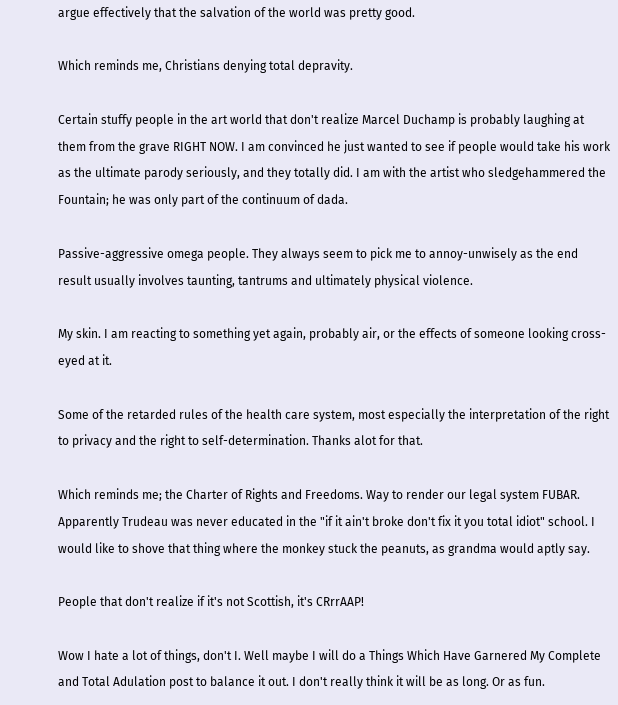argue effectively that the salvation of the world was pretty good.

Which reminds me, Christians denying total depravity.

Certain stuffy people in the art world that don't realize Marcel Duchamp is probably laughing at them from the grave RIGHT NOW. I am convinced he just wanted to see if people would take his work as the ultimate parody seriously, and they totally did. I am with the artist who sledgehammered the Fountain; he was only part of the continuum of dada.

Passive-aggressive omega people. They always seem to pick me to annoy-unwisely as the end result usually involves taunting, tantrums and ultimately physical violence.

My skin. I am reacting to something yet again, probably air, or the effects of someone looking cross-eyed at it.

Some of the retarded rules of the health care system, most especially the interpretation of the right to privacy and the right to self-determination. Thanks alot for that.

Which reminds me; the Charter of Rights and Freedoms. Way to render our legal system FUBAR. Apparently Trudeau was never educated in the "if it ain't broke don't fix it you total idiot" school. I would like to shove that thing where the monkey stuck the peanuts, as grandma would aptly say.

People that don't realize if it's not Scottish, it's CRrrAAP!

Wow I hate a lot of things, don't I. Well maybe I will do a Things Which Have Garnered My Complete and Total Adulation post to balance it out. I don't really think it will be as long. Or as fun.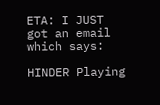ETA: I JUST got an email which says:

HINDER Playing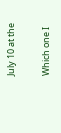July 10 at the


Which one I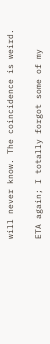will never know. The coincidence is weird.

ETA again; I totally forgot some of my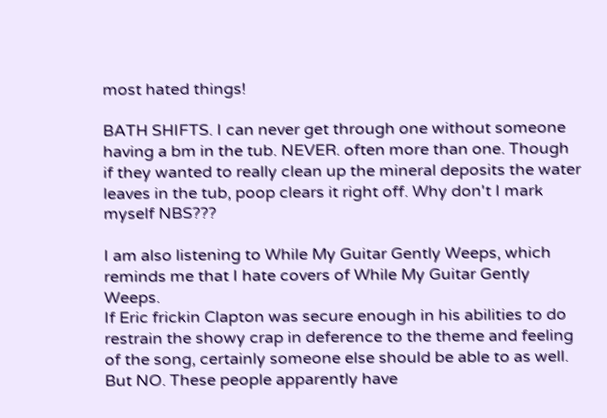most hated things!

BATH SHIFTS. I can never get through one without someone having a bm in the tub. NEVER. often more than one. Though if they wanted to really clean up the mineral deposits the water leaves in the tub, poop clears it right off. Why don't I mark myself NBS???

I am also listening to While My Guitar Gently Weeps, which reminds me that I hate covers of While My Guitar Gently Weeps.
If Eric frickin Clapton was secure enough in his abilities to do restrain the showy crap in deference to the theme and feeling of the song, certainly someone else should be able to as well. But NO. These people apparently have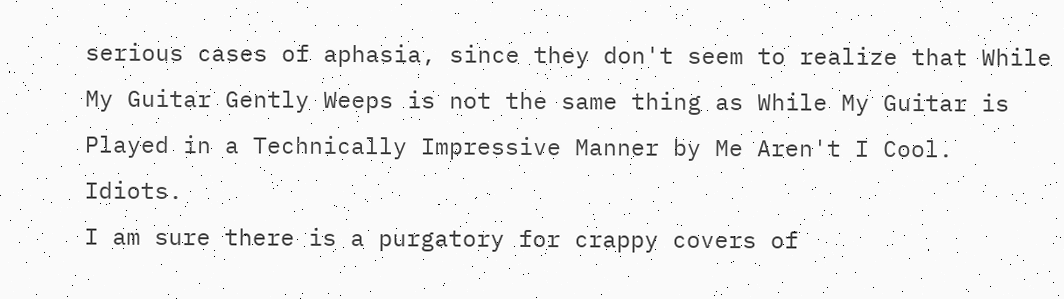serious cases of aphasia, since they don't seem to realize that While My Guitar Gently Weeps is not the same thing as While My Guitar is Played in a Technically Impressive Manner by Me Aren't I Cool. Idiots.
I am sure there is a purgatory for crappy covers of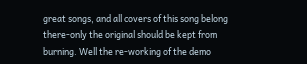great songs, and all covers of this song belong there-only the original should be kept from burning. Well the re-working of the demo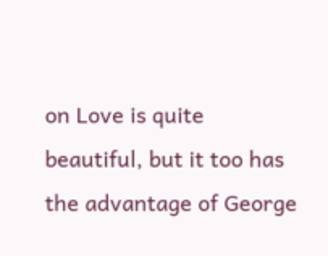on Love is quite beautiful, but it too has the advantage of George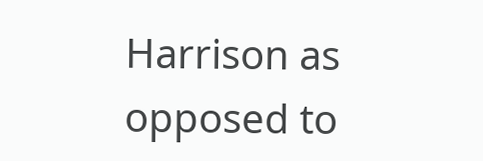Harrison as opposed to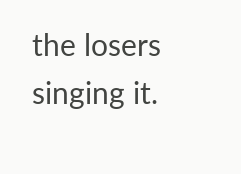the losers singing it.